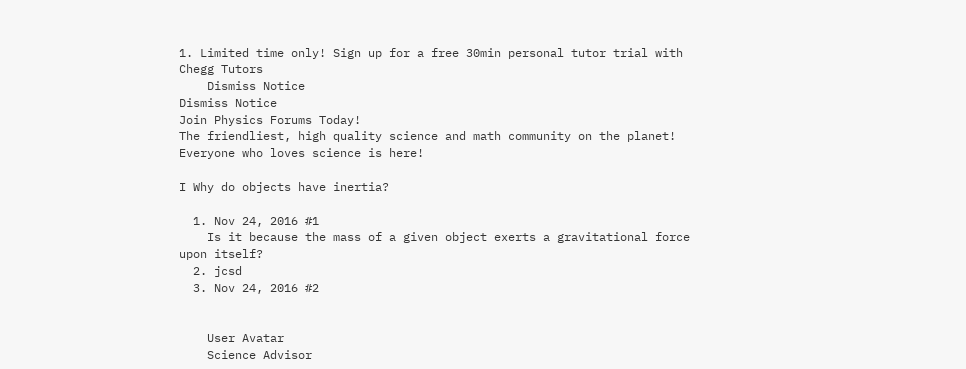1. Limited time only! Sign up for a free 30min personal tutor trial with Chegg Tutors
    Dismiss Notice
Dismiss Notice
Join Physics Forums Today!
The friendliest, high quality science and math community on the planet! Everyone who loves science is here!

I Why do objects have inertia?

  1. Nov 24, 2016 #1
    Is it because the mass of a given object exerts a gravitational force upon itself?
  2. jcsd
  3. Nov 24, 2016 #2


    User Avatar
    Science Advisor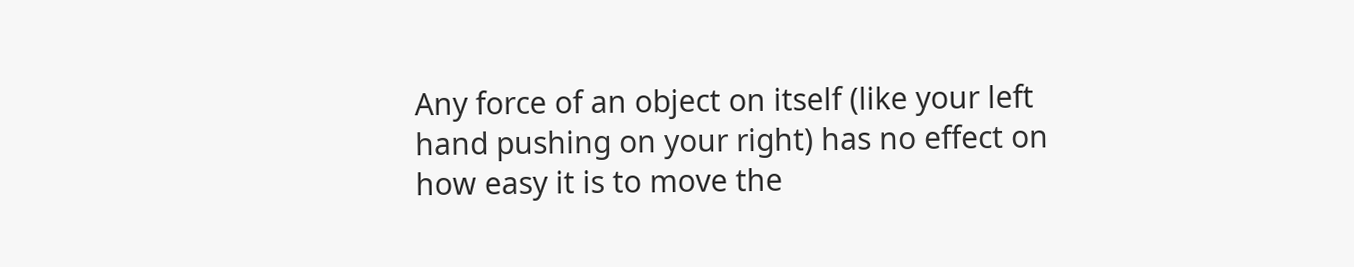Any force of an object on itself (like your left hand pushing on your right) has no effect on how easy it is to move the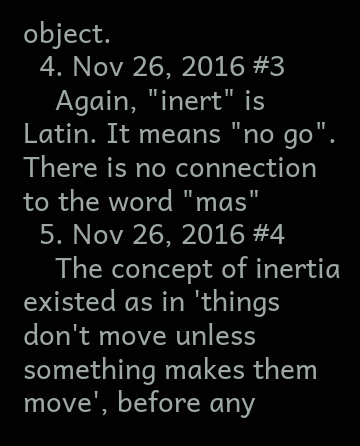object.
  4. Nov 26, 2016 #3
    Again, "inert" is Latin. It means "no go". There is no connection to the word "mas"
  5. Nov 26, 2016 #4
    The concept of inertia existed as in 'things don't move unless something makes them move', before any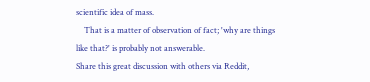scientific idea of mass.
    That is a matter of observation of fact; 'why are things like that?' is probably not answerable.
Share this great discussion with others via Reddit,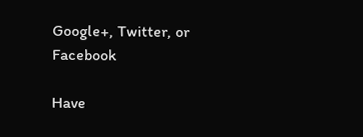Google+, Twitter, or Facebook

Have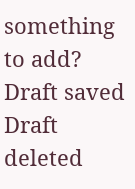something to add?
Draft saved Draft deleted